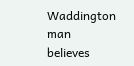Waddington man believes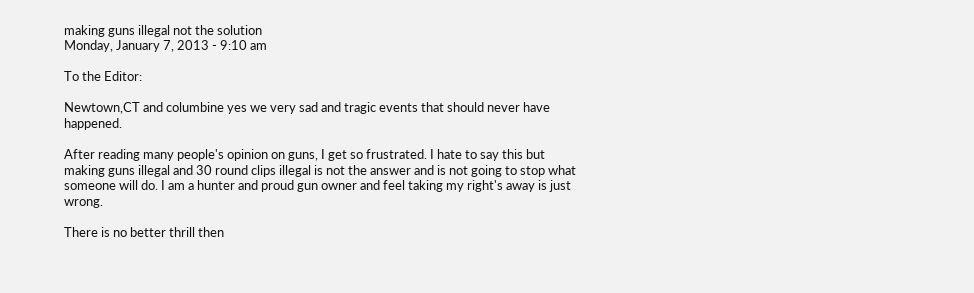making guns illegal not the solution
Monday, January 7, 2013 - 9:10 am

To the Editor:

Newtown,CT and columbine yes we very sad and tragic events that should never have happened.

After reading many people's opinion on guns, I get so frustrated. I hate to say this but making guns illegal and 30 round clips illegal is not the answer and is not going to stop what someone will do. I am a hunter and proud gun owner and feel taking my right's away is just wrong.

There is no better thrill then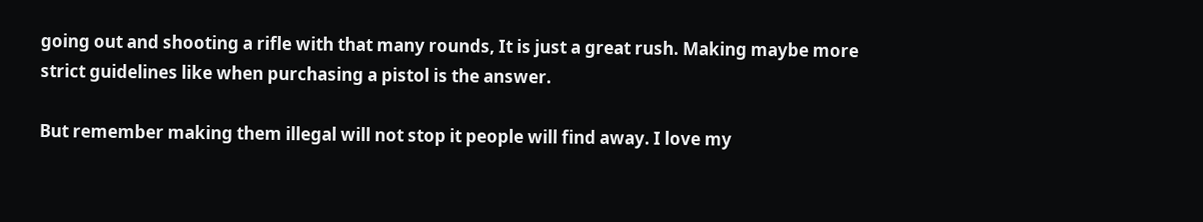going out and shooting a rifle with that many rounds, It is just a great rush. Making maybe more strict guidelines like when purchasing a pistol is the answer.

But remember making them illegal will not stop it people will find away. I love my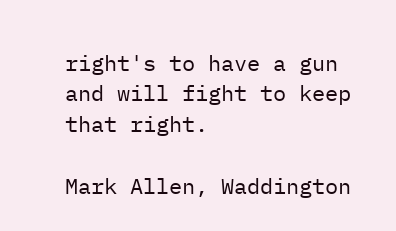right's to have a gun and will fight to keep that right.

Mark Allen, Waddington